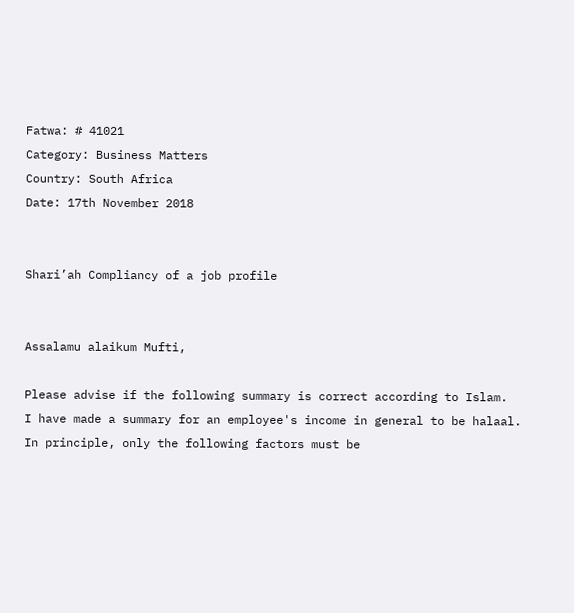Fatwa: # 41021
Category: Business Matters
Country: South Africa
Date: 17th November 2018


Shari’ah Compliancy of a job profile


Assalamu alaikum Mufti,

Please advise if the following summary is correct according to Islam.
I have made a summary for an employee's income in general to be halaal.
In principle, only the following factors must be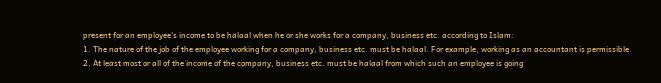present for an employee's income to be halaal when he or she works for a company, business etc. according to Islam:
1. The nature of the job of the employee working for a company, business etc. must be halaal. For example, working as an accountant is permissible.
2. At least most or all of the income of the company, business etc. must be halaal from which such an employee is going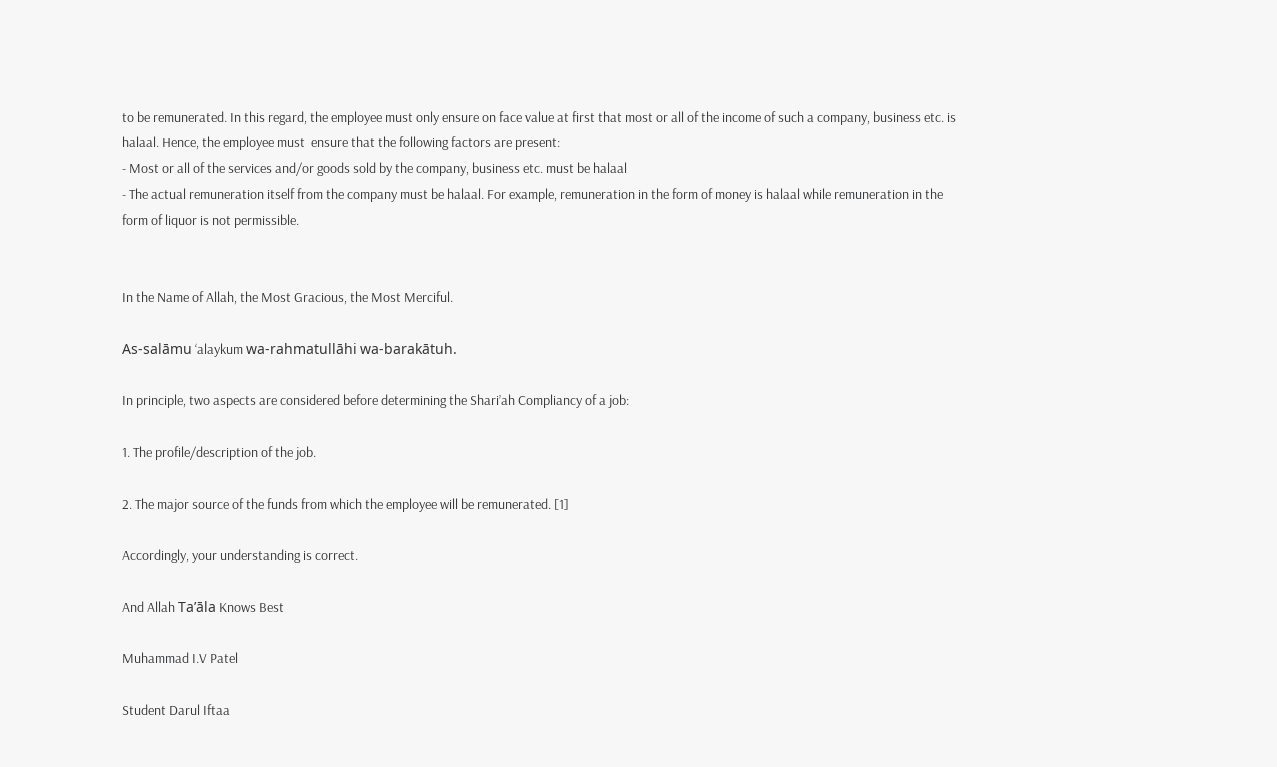to be remunerated. In this regard, the employee must only ensure on face value at first that most or all of the income of such a company, business etc. is halaal. Hence, the employee must  ensure that the following factors are present:
- Most or all of the services and/or goods sold by the company, business etc. must be halaal
- The actual remuneration itself from the company must be halaal. For example, remuneration in the form of money is halaal while remuneration in the form of liquor is not permissible.


In the Name of Allah, the Most Gracious, the Most Merciful.

As-salāmu ‘alaykum wa-rahmatullāhi wa-barakātuh.

In principle, two aspects are considered before determining the Shari’ah Compliancy of a job:

1. The profile/description of the job.

2. The major source of the funds from which the employee will be remunerated. [1]

Accordingly, your understanding is correct.

And Allah Ta’āla Knows Best

Muhammad I.V Patel

Student Darul Iftaa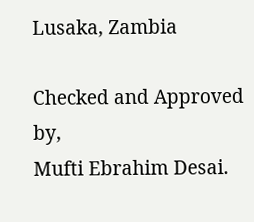Lusaka, Zambia

Checked and Approved by,
Mufti Ebrahim Desai.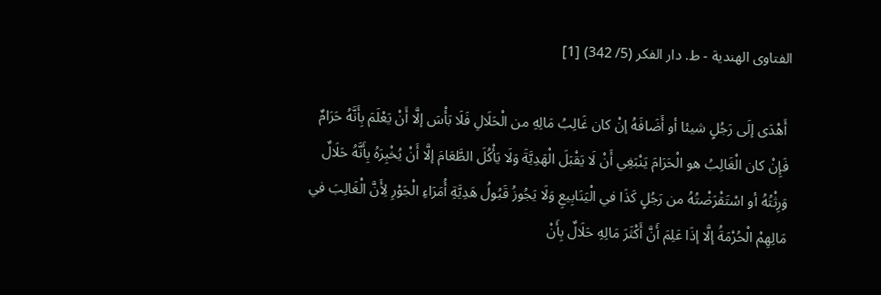الفتاوى الهندية - ط. دار الفكر (5/ 342) [1]

 أَهْدَى إلَى رَجُلٍ شيئا أو أَضَافَهُ إنْ كان غَالِبُ مَالِهِ من الْحَلَالِ فَلَا بَأْسَ إلَّا أَنْ يَعْلَمَ بِأَنَّهُ حَرَامٌ فَإِنْ كان الْغَالِبُ هو الْحَرَامَ يَنْبَغِي أَنْ لَا يَقْبَلَ الْهَدِيَّةَ وَلَا يَأْكُلَ الطَّعَامَ إلَّا أَنْ يُخْبِرَهُ بِأَنَّهُ حَلَالٌ وَرِثْتُهُ أو اسْتَقْرَضْتُهُ من رَجُلٍ كَذَا في الْيَنَابِيعِ وَلَا يَجُوزُ قَبُولُ هَدِيَّةِ أُمَرَاءِ الْجَوْرِ لِأَنَّ الْغَالِبَ في مَالِهِمْ الْحُرْمَةُ إلَّا إذَا عَلِمَ أَنَّ أَكْثَرَ مَالِهِ حَلَالٌ بِأَنْ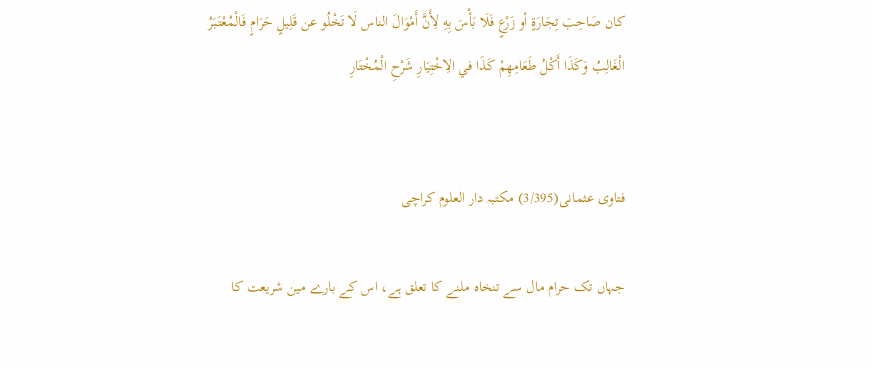كان صَاحِبَ تِجَارَةٍ أو زَرْعٍ فَلَا بَأْسَ بِهِ لِأَنَّ أَمْوَالَ الناس لَا تَخْلُو عن قَلِيلٍ حَرَامٍ فَالْمُعْتَبَرُ الْغَالِبُ وَكَذَا أَكْلُ طَعَامِهِمْ كَذَا في الِاخْتِيَارِ شَرْحِ الْمُخْتَارِ


فتاوی عثمانی(3/395) مکتبہ دار العلوم کراچی

جہاں تک حرام مال سے تنخاہ ملنے کا تعلق ہے، اس کے بارے مین شریعت کا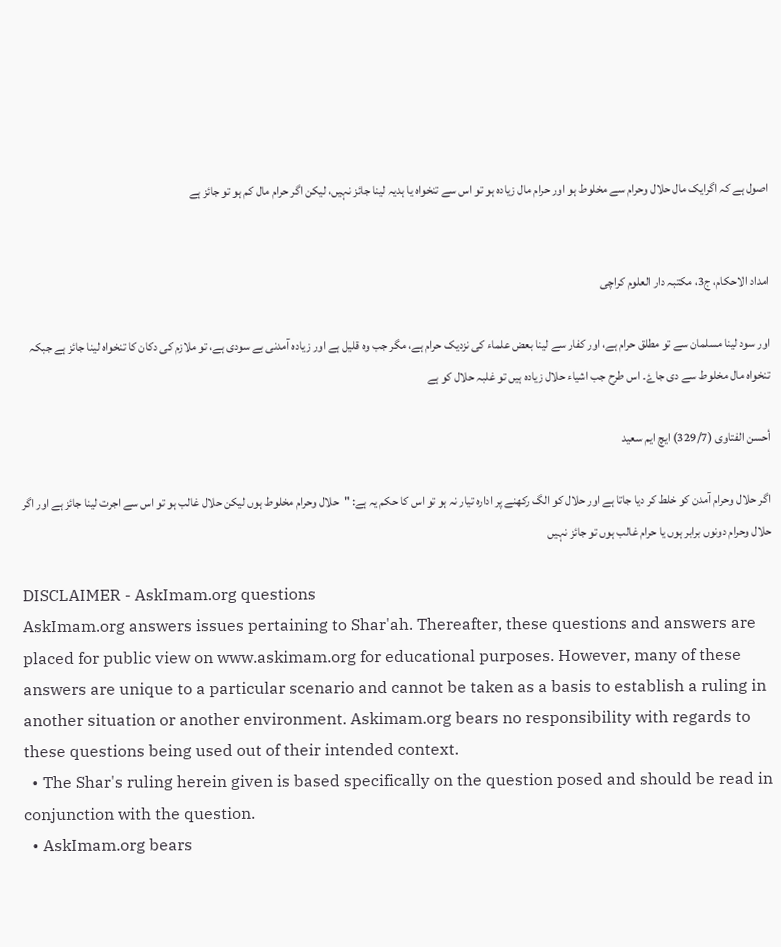اصول ہے کہ اگرایک مال حلال وحرام سے مخلوط ہو اور حرام مال زیادہ ہو تو اس سے تنخواہ یا ہدیہ لینا جائز نہیں، لیکن اگر حرام مال کم ہو تو جائز ہے


امداد الاحکام، ج3، مکتبہ دار العلوم کراچی

اور سود لينا مسلمان سے تو مطلق حرام ہے، اور کفار سے لینا بعض علماء کی نزدیک حرام ہے، مگر جب وہ قلیل ہے اور زیادہ آمدنی بے سودی ہے، تو ملازم کی دکان کا تنخواہ لینا جائز ہے جبکہ تنخواہ مال مخلوط سے دی جاۓ۔ اس طرح جب اشیاء حلال زیادہ ہیں تو غلبہ حلال کو ہے

أحسن الفتاوی (329/7) ایچ ایم سعید

اگر حلال وحرام آمدن کو خلط کر دیا جاتا ہے اور حلال کو الگ رکھنے پر ادارہ تیار نہ ہو تو اس کا حکم یہ ہے: "حلال وحرام مخلوط ہوں لیکن حلال غالب ہو تو اس سے اجرت لینا جائز ہے اور اگر حلال وحرام دونوں برابر ہوں یا حرام غالب ہوں تو جائز نہیں

DISCLAIMER - AskImam.org questions
AskImam.org answers issues pertaining to Shar'ah. Thereafter, these questions and answers are placed for public view on www.askimam.org for educational purposes. However, many of these answers are unique to a particular scenario and cannot be taken as a basis to establish a ruling in another situation or another environment. Askimam.org bears no responsibility with regards to these questions being used out of their intended context.
  • The Shar's ruling herein given is based specifically on the question posed and should be read in conjunction with the question.
  • AskImam.org bears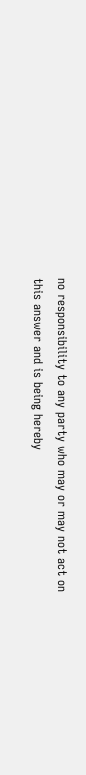no responsibility to any party who may or may not act on this answer and is being hereby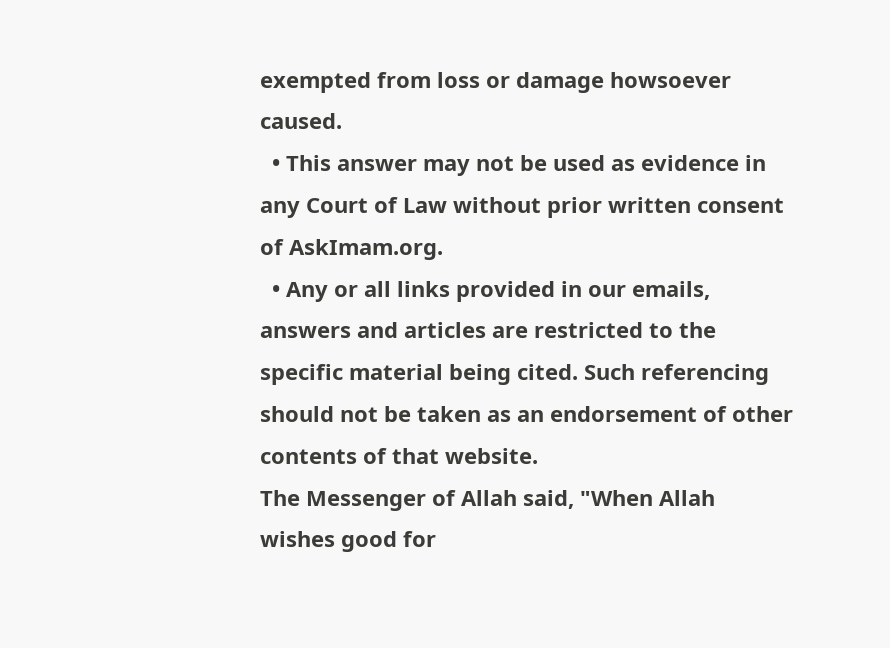exempted from loss or damage howsoever caused.
  • This answer may not be used as evidence in any Court of Law without prior written consent of AskImam.org.
  • Any or all links provided in our emails, answers and articles are restricted to the specific material being cited. Such referencing should not be taken as an endorsement of other contents of that website.
The Messenger of Allah said, "When Allah wishes good for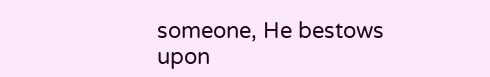someone, He bestows upon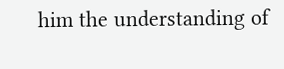him the understanding of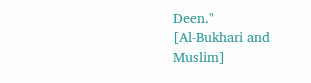Deen."
[Al-Bukhari and Muslim]